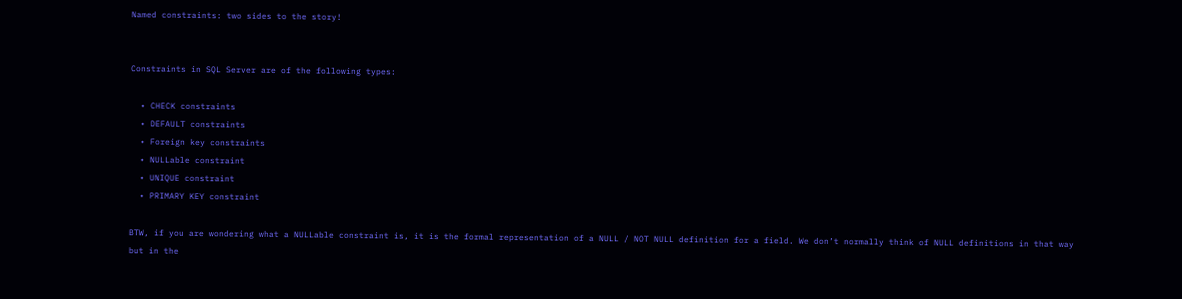Named constraints: two sides to the story!


Constraints in SQL Server are of the following types:

  • CHECK constraints
  • DEFAULT constraints
  • Foreign key constraints
  • NULLable constraint
  • UNIQUE constraint
  • PRIMARY KEY constraint

BTW, if you are wondering what a NULLable constraint is, it is the formal representation of a NULL / NOT NULL definition for a field. We don’t normally think of NULL definitions in that way but in the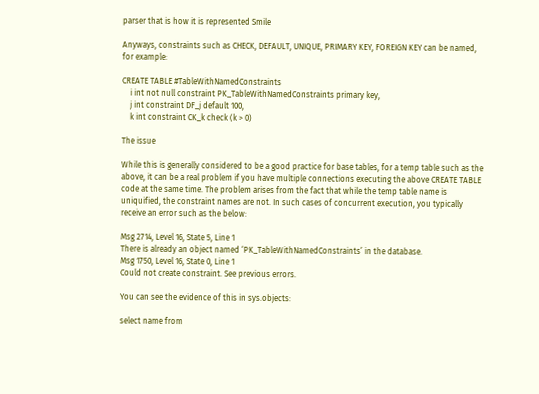parser that is how it is represented Smile

Anyways, constraints such as CHECK, DEFAULT, UNIQUE, PRIMARY KEY, FOREIGN KEY can be named, for example:

CREATE TABLE #TableWithNamedConstraints
    i int not null constraint PK_TableWithNamedConstraints primary key,
    j int constraint DF_j default 100,
    k int constraint CK_k check (k > 0)

The issue

While this is generally considered to be a good practice for base tables, for a temp table such as the above, it can be a real problem if you have multiple connections executing the above CREATE TABLE code at the same time. The problem arises from the fact that while the temp table name is uniquified, the constraint names are not. In such cases of concurrent execution, you typically receive an error such as the below:

Msg 2714, Level 16, State 5, Line 1
There is already an object named ‘PK_TableWithNamedConstraints’ in the database.
Msg 1750, Level 16, State 0, Line 1
Could not create constraint. See previous errors.

You can see the evidence of this in sys.objects:

select name from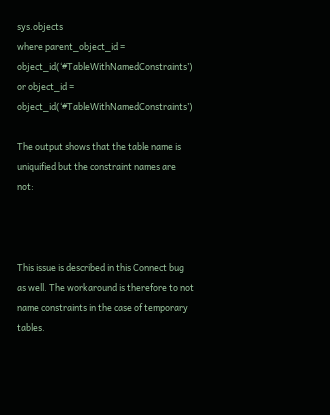sys.objects
where parent_object_id = object_id(‘#TableWithNamedConstraints’)
or object_id = object_id(‘#TableWithNamedConstraints’)

The output shows that the table name is uniquified but the constraint names are not:



This issue is described in this Connect bug as well. The workaround is therefore to not name constraints in the case of temporary tables.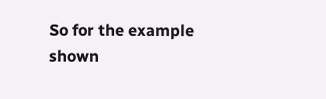So for the example shown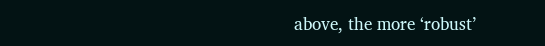above, the more ‘robust’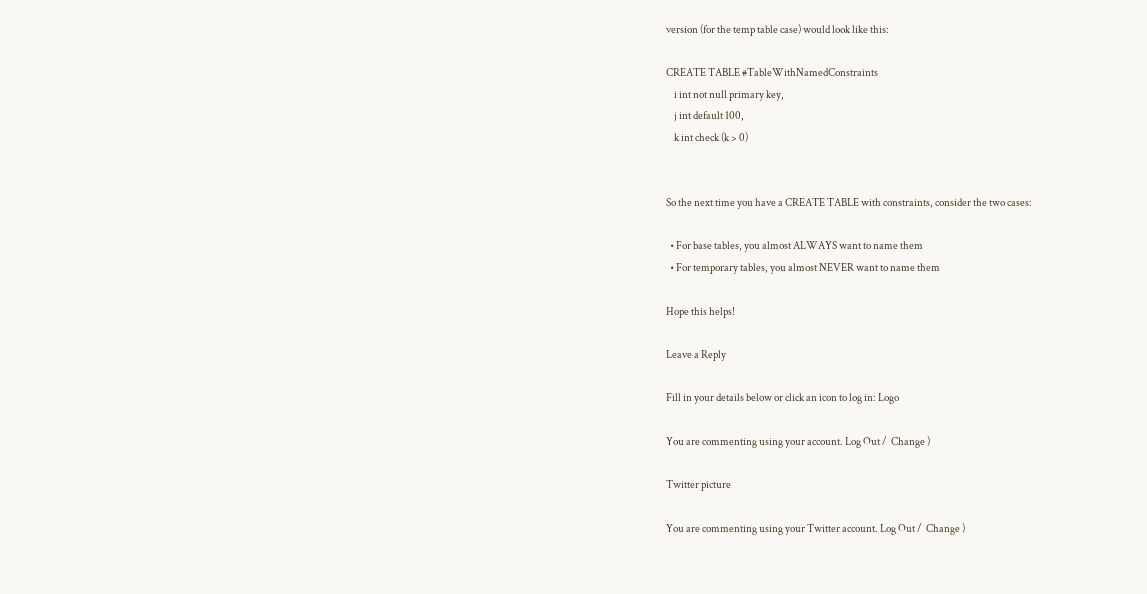version (for the temp table case) would look like this:

CREATE TABLE #TableWithNamedConstraints
    i int not null primary key,
    j int default 100,
    k int check (k > 0)


So the next time you have a CREATE TABLE with constraints, consider the two cases:

  • For base tables, you almost ALWAYS want to name them
  • For temporary tables, you almost NEVER want to name them

Hope this helps!

Leave a Reply

Fill in your details below or click an icon to log in: Logo

You are commenting using your account. Log Out /  Change )

Twitter picture

You are commenting using your Twitter account. Log Out /  Change )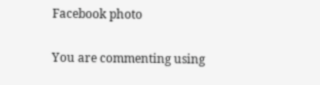Facebook photo

You are commenting using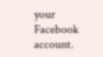your Facebook account.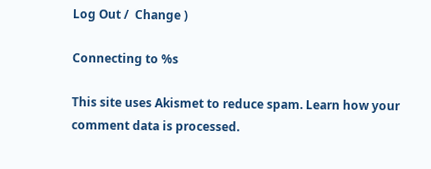Log Out /  Change )

Connecting to %s

This site uses Akismet to reduce spam. Learn how your comment data is processed.